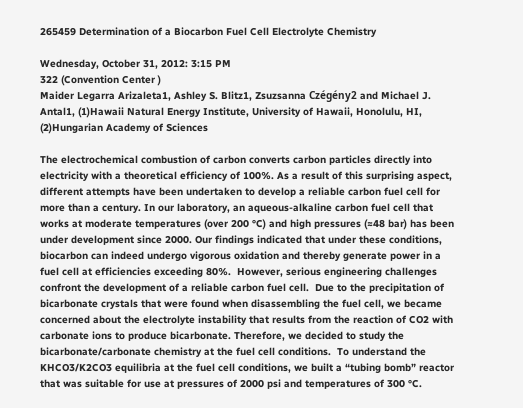265459 Determination of a Biocarbon Fuel Cell Electrolyte Chemistry

Wednesday, October 31, 2012: 3:15 PM
322 (Convention Center )
Maider Legarra Arizaleta1, Ashley S. Blitz1, Zsuzsanna Czégény2 and Michael J. Antal1, (1)Hawaii Natural Energy Institute, University of Hawaii, Honolulu, HI, (2)Hungarian Academy of Sciences

The electrochemical combustion of carbon converts carbon particles directly into electricity with a theoretical efficiency of 100%. As a result of this surprising aspect, different attempts have been undertaken to develop a reliable carbon fuel cell for more than a century. In our laboratory, an aqueous-alkaline carbon fuel cell that works at moderate temperatures (over 200 °C) and high pressures (≈48 bar) has been under development since 2000. Our findings indicated that under these conditions, biocarbon can indeed undergo vigorous oxidation and thereby generate power in a fuel cell at efficiencies exceeding 80%.  However, serious engineering challenges confront the development of a reliable carbon fuel cell.  Due to the precipitation of bicarbonate crystals that were found when disassembling the fuel cell, we became concerned about the electrolyte instability that results from the reaction of CO2 with carbonate ions to produce bicarbonate. Therefore, we decided to study the bicarbonate/carbonate chemistry at the fuel cell conditions.  To understand the KHCO3/K2CO3 equilibria at the fuel cell conditions, we built a “tubing bomb” reactor that was suitable for use at pressures of 2000 psi and temperatures of 300 °C.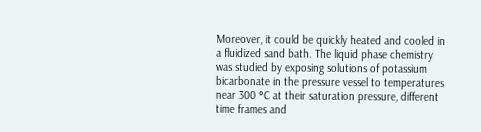Moreover, it could be quickly heated and cooled in a fluidized sand bath. The liquid phase chemistry was studied by exposing solutions of potassium bicarbonate in the pressure vessel to temperatures near 300 °C at their saturation pressure, different time frames and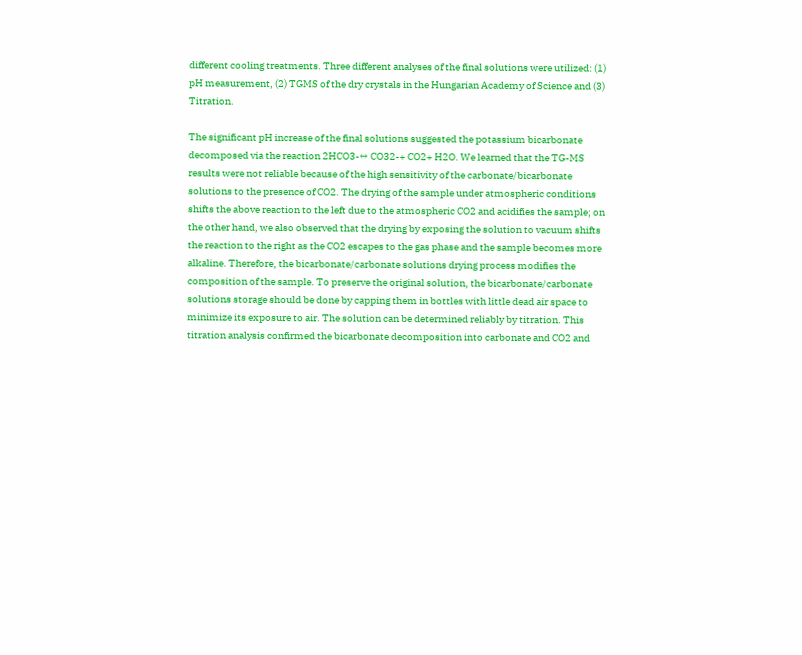different cooling treatments. Three different analyses of the final solutions were utilized: (1) pH measurement, (2) TGMS of the dry crystals in the Hungarian Academy of Science and (3) Titration.

The significant pH increase of the final solutions suggested the potassium bicarbonate decomposed via the reaction 2HCO3-↔ CO32-+ CO2+ H2O. We learned that the TG-MS results were not reliable because of the high sensitivity of the carbonate/bicarbonate solutions to the presence of CO2. The drying of the sample under atmospheric conditions shifts the above reaction to the left due to the atmospheric CO2 and acidifies the sample; on the other hand, we also observed that the drying by exposing the solution to vacuum shifts the reaction to the right as the CO2 escapes to the gas phase and the sample becomes more alkaline. Therefore, the bicarbonate/carbonate solutions drying process modifies the composition of the sample. To preserve the original solution, the bicarbonate/carbonate solutions storage should be done by capping them in bottles with little dead air space to minimize its exposure to air. The solution can be determined reliably by titration. This titration analysis confirmed the bicarbonate decomposition into carbonate and CO2 and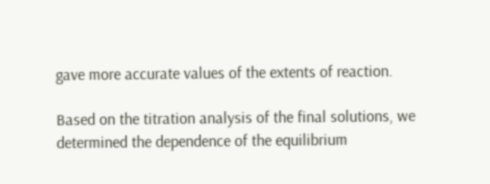gave more accurate values of the extents of reaction.

Based on the titration analysis of the final solutions, we determined the dependence of the equilibrium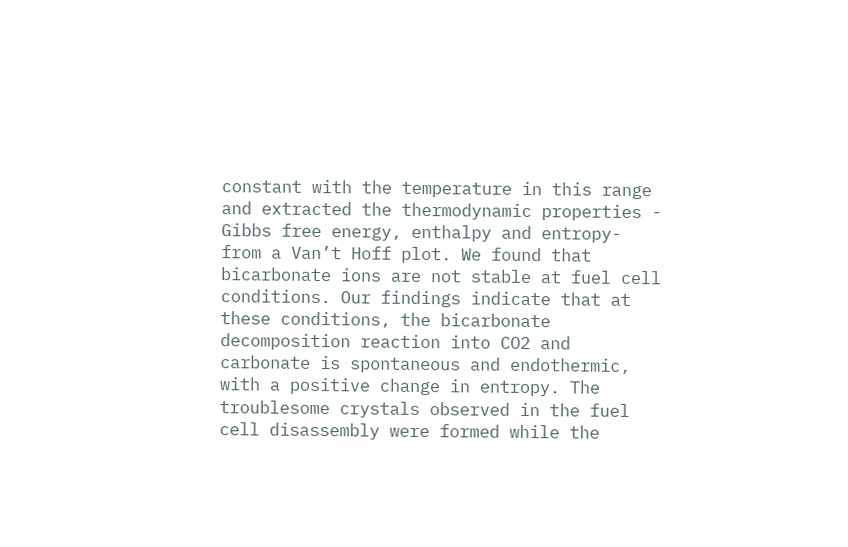constant with the temperature in this range and extracted the thermodynamic properties - Gibbs free energy, enthalpy and entropy- from a Van’t Hoff plot. We found that bicarbonate ions are not stable at fuel cell conditions. Our findings indicate that at these conditions, the bicarbonate decomposition reaction into CO2 and carbonate is spontaneous and endothermic, with a positive change in entropy. The troublesome crystals observed in the fuel cell disassembly were formed while the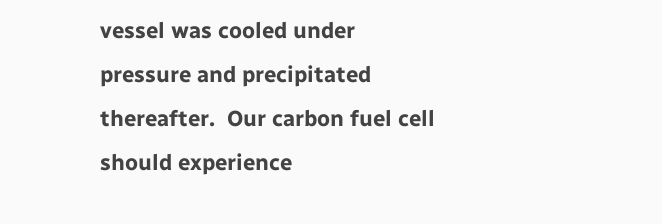vessel was cooled under pressure and precipitated thereafter.  Our carbon fuel cell should experience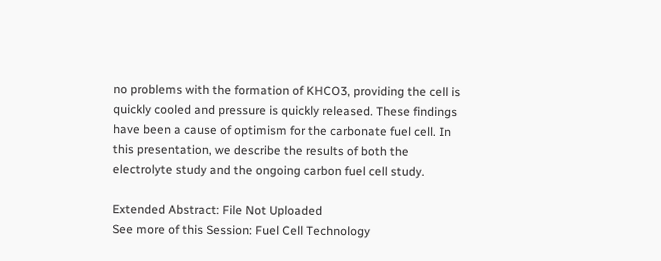no problems with the formation of KHCO3, providing the cell is quickly cooled and pressure is quickly released. These findings have been a cause of optimism for the carbonate fuel cell. In this presentation, we describe the results of both the electrolyte study and the ongoing carbon fuel cell study.

Extended Abstract: File Not Uploaded
See more of this Session: Fuel Cell Technology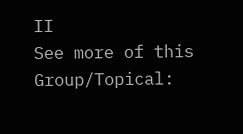II
See more of this Group/Topical: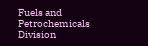Fuels and Petrochemicals Division